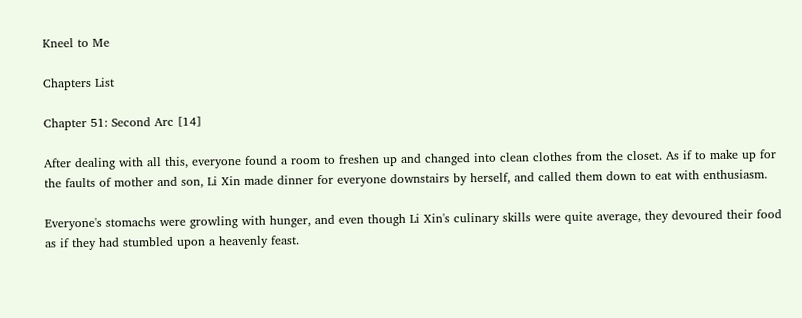Kneel to Me

Chapters List

Chapter 51: Second Arc [14]

After dealing with all this, everyone found a room to freshen up and changed into clean clothes from the closet. As if to make up for the faults of mother and son, Li Xin made dinner for everyone downstairs by herself, and called them down to eat with enthusiasm.

Everyone's stomachs were growling with hunger, and even though Li Xin's culinary skills were quite average, they devoured their food as if they had stumbled upon a heavenly feast.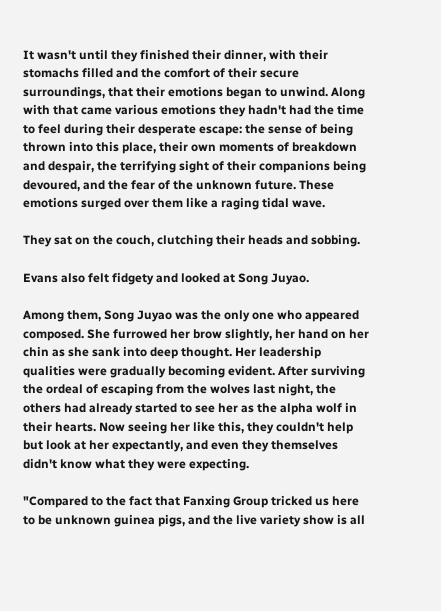It wasn't until they finished their dinner, with their stomachs filled and the comfort of their secure surroundings, that their emotions began to unwind. Along with that came various emotions they hadn't had the time to feel during their desperate escape: the sense of being thrown into this place, their own moments of breakdown and despair, the terrifying sight of their companions being devoured, and the fear of the unknown future. These emotions surged over them like a raging tidal wave.

They sat on the couch, clutching their heads and sobbing.

Evans also felt fidgety and looked at Song Juyao.

Among them, Song Juyao was the only one who appeared composed. She furrowed her brow slightly, her hand on her chin as she sank into deep thought. Her leadership qualities were gradually becoming evident. After surviving the ordeal of escaping from the wolves last night, the others had already started to see her as the alpha wolf in their hearts. Now seeing her like this, they couldn't help but look at her expectantly, and even they themselves didn't know what they were expecting.

"Compared to the fact that Fanxing Group tricked us here to be unknown guinea pigs, and the live variety show is all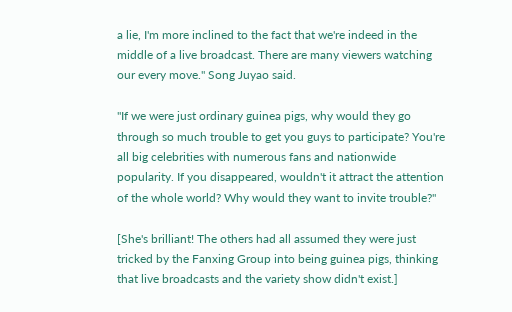a lie, I'm more inclined to the fact that we're indeed in the middle of a live broadcast. There are many viewers watching our every move." Song Juyao said.

"If we were just ordinary guinea pigs, why would they go through so much trouble to get you guys to participate? You're all big celebrities with numerous fans and nationwide popularity. If you disappeared, wouldn't it attract the attention of the whole world? Why would they want to invite trouble?"

[She's brilliant! The others had all assumed they were just tricked by the Fanxing Group into being guinea pigs, thinking that live broadcasts and the variety show didn't exist.]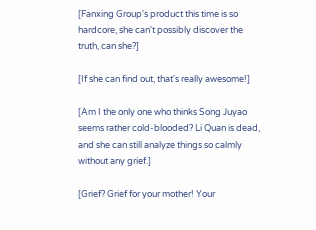[Fanxing Group's product this time is so hardcore, she can't possibly discover the truth, can she?]

[If she can find out, that's really awesome!]

[Am I the only one who thinks Song Juyao seems rather cold-blooded? Li Quan is dead, and she can still analyze things so calmly without any grief.]

[Grief? Grief for your mother! Your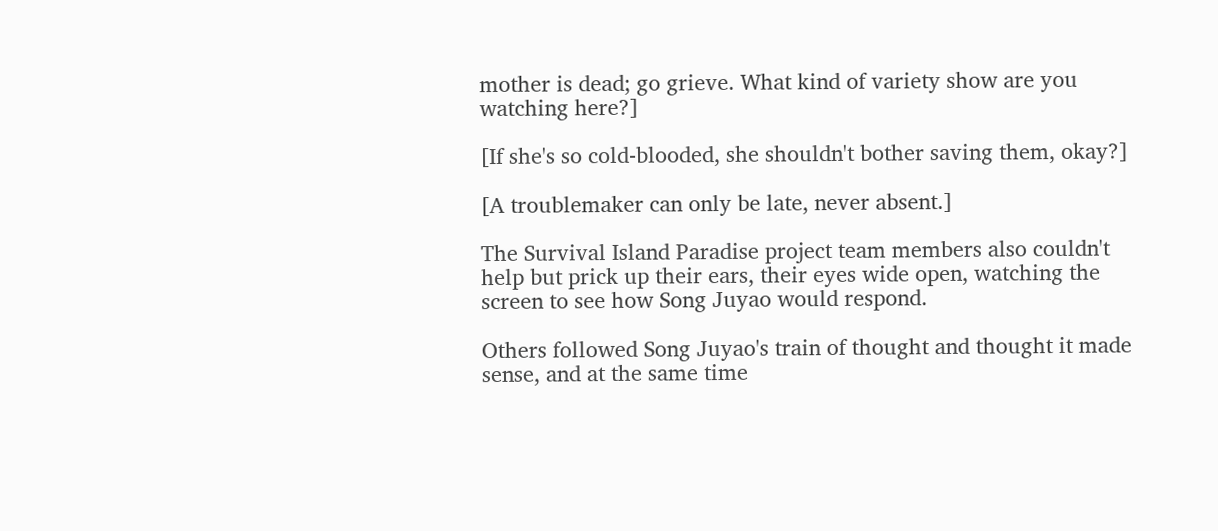mother is dead; go grieve. What kind of variety show are you watching here?]

[If she's so cold-blooded, she shouldn't bother saving them, okay?]

[A troublemaker can only be late, never absent.]

The Survival Island Paradise project team members also couldn't help but prick up their ears, their eyes wide open, watching the screen to see how Song Juyao would respond.

Others followed Song Juyao's train of thought and thought it made sense, and at the same time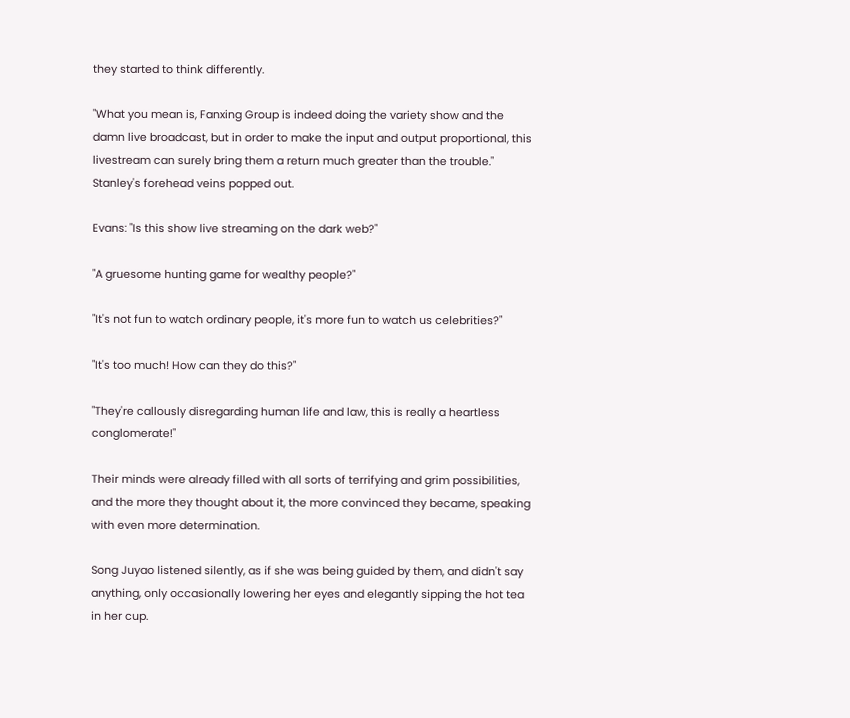they started to think differently.

"What you mean is, Fanxing Group is indeed doing the variety show and the damn live broadcast, but in order to make the input and output proportional, this livestream can surely bring them a return much greater than the trouble." Stanley's forehead veins popped out.

Evans: "Is this show live streaming on the dark web?"

"A gruesome hunting game for wealthy people?"

"It's not fun to watch ordinary people, it's more fun to watch us celebrities?"

"It's too much! How can they do this?"

"They're callously disregarding human life and law, this is really a heartless conglomerate!"

Their minds were already filled with all sorts of terrifying and grim possibilities, and the more they thought about it, the more convinced they became, speaking with even more determination.

Song Juyao listened silently, as if she was being guided by them, and didn't say anything, only occasionally lowering her eyes and elegantly sipping the hot tea in her cup.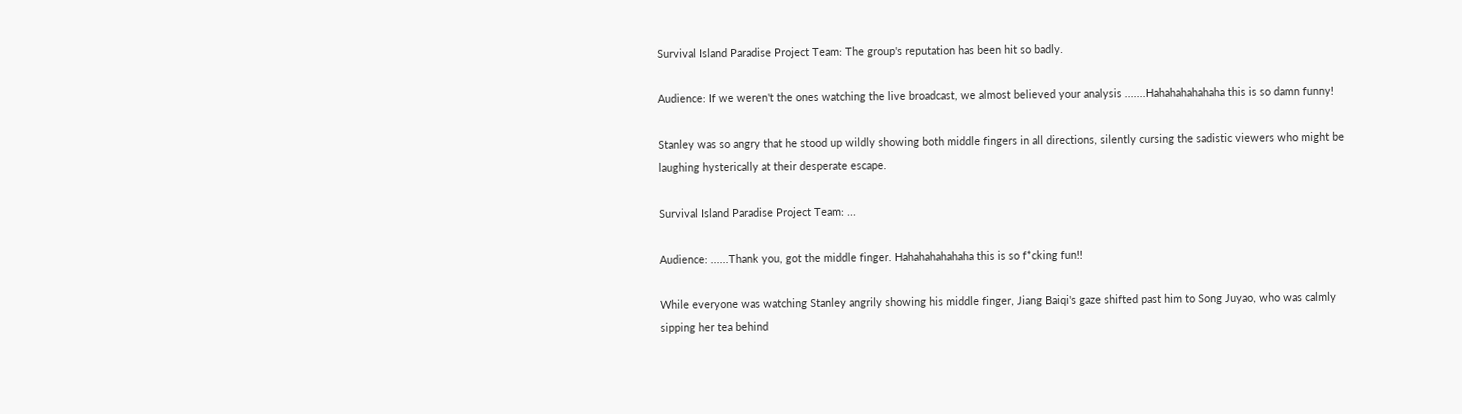Survival Island Paradise Project Team: The group's reputation has been hit so badly.

Audience: If we weren't the ones watching the live broadcast, we almost believed your analysis .......Hahahahahahaha this is so damn funny!

Stanley was so angry that he stood up wildly showing both middle fingers in all directions, silently cursing the sadistic viewers who might be laughing hysterically at their desperate escape.

Survival Island Paradise Project Team: ...

Audience: ......Thank you, got the middle finger. Hahahahahahaha this is so f*cking fun!!

While everyone was watching Stanley angrily showing his middle finger, Jiang Baiqi's gaze shifted past him to Song Juyao, who was calmly sipping her tea behind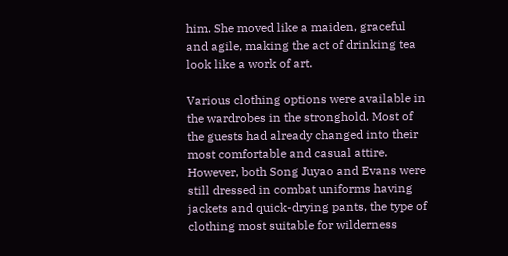him. She moved like a maiden, graceful and agile, making the act of drinking tea look like a work of art.

Various clothing options were available in the wardrobes in the stronghold. Most of the guests had already changed into their most comfortable and casual attire. However, both Song Juyao and Evans were still dressed in combat uniforms having jackets and quick-drying pants, the type of clothing most suitable for wilderness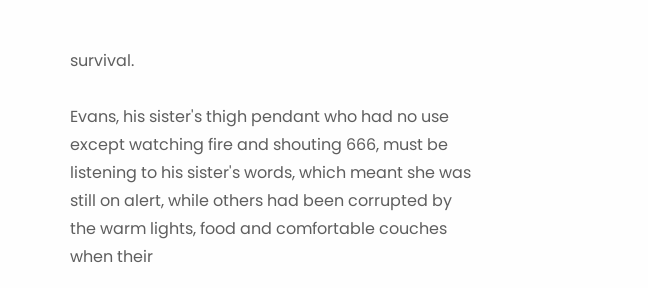survival.

Evans, his sister's thigh pendant who had no use except watching fire and shouting 666, must be listening to his sister's words, which meant she was still on alert, while others had been corrupted by the warm lights, food and comfortable couches when their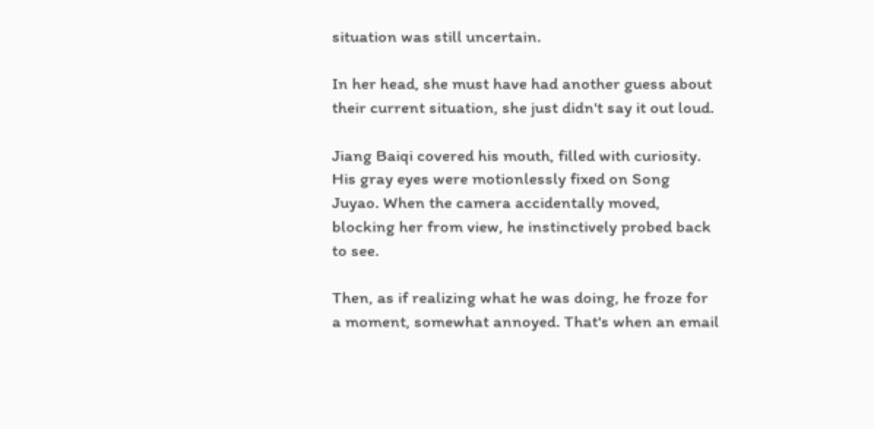situation was still uncertain.

In her head, she must have had another guess about their current situation, she just didn't say it out loud.

Jiang Baiqi covered his mouth, filled with curiosity. His gray eyes were motionlessly fixed on Song Juyao. When the camera accidentally moved, blocking her from view, he instinctively probed back to see.

Then, as if realizing what he was doing, he froze for a moment, somewhat annoyed. That's when an email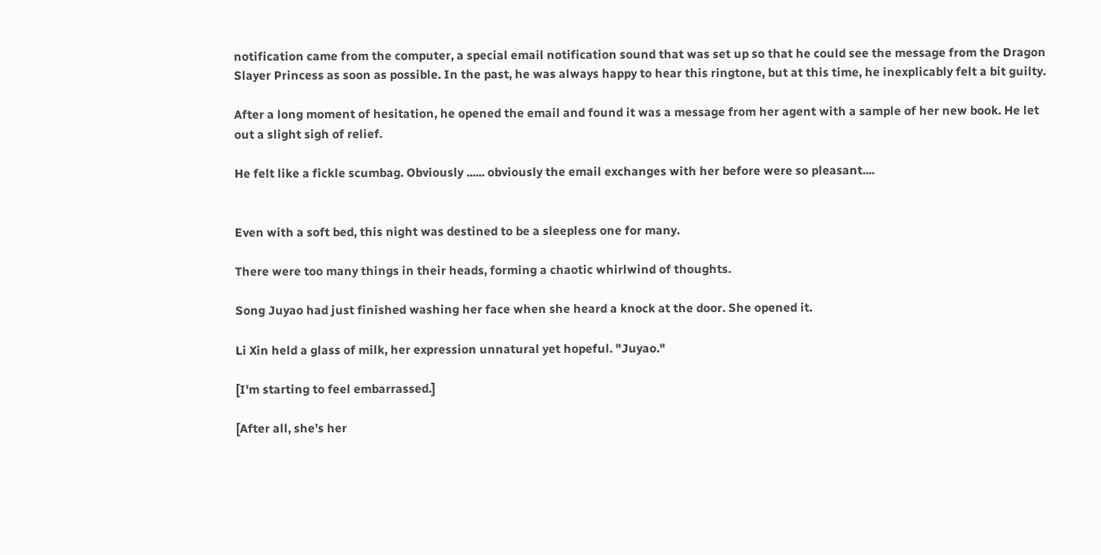notification came from the computer, a special email notification sound that was set up so that he could see the message from the Dragon Slayer Princess as soon as possible. In the past, he was always happy to hear this ringtone, but at this time, he inexplicably felt a bit guilty.

After a long moment of hesitation, he opened the email and found it was a message from her agent with a sample of her new book. He let out a slight sigh of relief.

He felt like a fickle scumbag. Obviously ...... obviously the email exchanges with her before were so pleasant....


Even with a soft bed, this night was destined to be a sleepless one for many.

There were too many things in their heads, forming a chaotic whirlwind of thoughts.

Song Juyao had just finished washing her face when she heard a knock at the door. She opened it.

Li Xin held a glass of milk, her expression unnatural yet hopeful. "Juyao."

[I'm starting to feel embarrassed.]

[After all, she’s her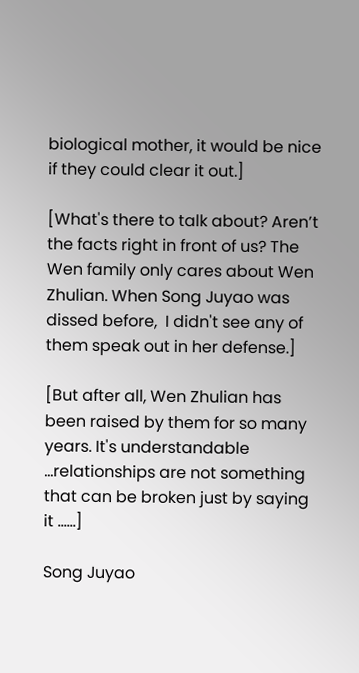biological mother, it would be nice if they could clear it out.]

[What's there to talk about? Aren’t the facts right in front of us? The Wen family only cares about Wen Zhulian. When Song Juyao was dissed before,  I didn't see any of them speak out in her defense.]

[But after all, Wen Zhulian has been raised by them for so many years. It's understandable …relationships are not something that can be broken just by saying it ......]

Song Juyao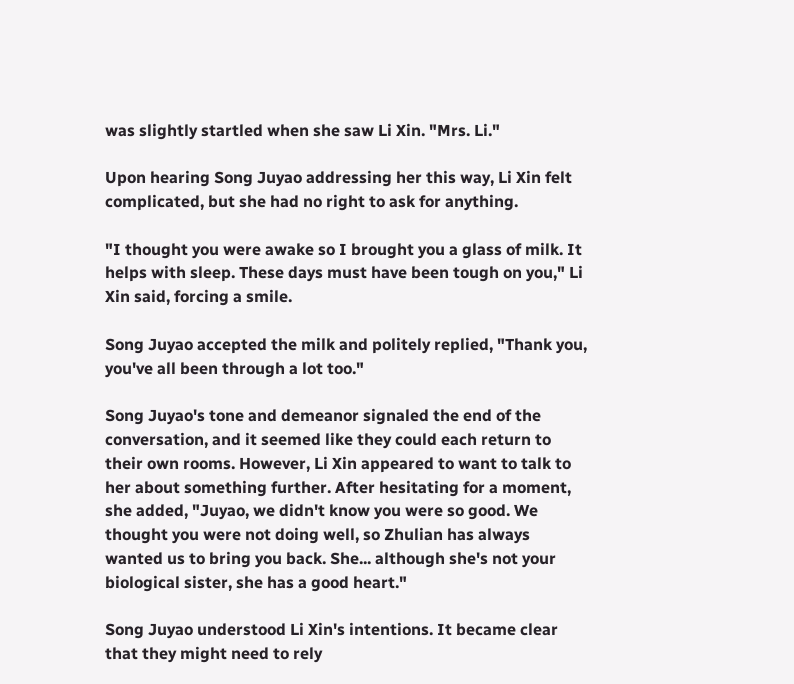was slightly startled when she saw Li Xin. "Mrs. Li."

Upon hearing Song Juyao addressing her this way, Li Xin felt complicated, but she had no right to ask for anything.

"I thought you were awake so I brought you a glass of milk. It helps with sleep. These days must have been tough on you," Li Xin said, forcing a smile.

Song Juyao accepted the milk and politely replied, "Thank you, you've all been through a lot too."

Song Juyao's tone and demeanor signaled the end of the conversation, and it seemed like they could each return to their own rooms. However, Li Xin appeared to want to talk to her about something further. After hesitating for a moment, she added, "Juyao, we didn't know you were so good. We thought you were not doing well, so Zhulian has always wanted us to bring you back. She... although she's not your biological sister, she has a good heart."

Song Juyao understood Li Xin's intentions. It became clear that they might need to rely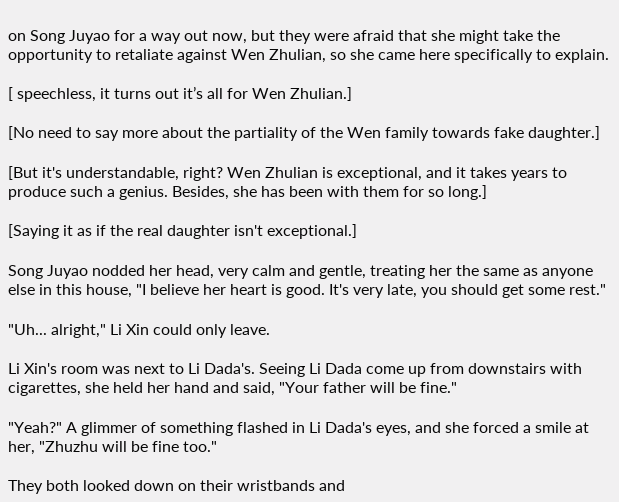on Song Juyao for a way out now, but they were afraid that she might take the opportunity to retaliate against Wen Zhulian, so she came here specifically to explain.

[ speechless, it turns out it’s all for Wen Zhulian.]

[No need to say more about the partiality of the Wen family towards fake daughter.]

[But it's understandable, right? Wen Zhulian is exceptional, and it takes years to produce such a genius. Besides, she has been with them for so long.]

[Saying it as if the real daughter isn't exceptional.]

Song Juyao nodded her head, very calm and gentle, treating her the same as anyone else in this house, "I believe her heart is good. It's very late, you should get some rest."

"Uh... alright," Li Xin could only leave.

Li Xin's room was next to Li Dada's. Seeing Li Dada come up from downstairs with cigarettes, she held her hand and said, "Your father will be fine."

"Yeah?" A glimmer of something flashed in Li Dada's eyes, and she forced a smile at her, "Zhuzhu will be fine too."

They both looked down on their wristbands and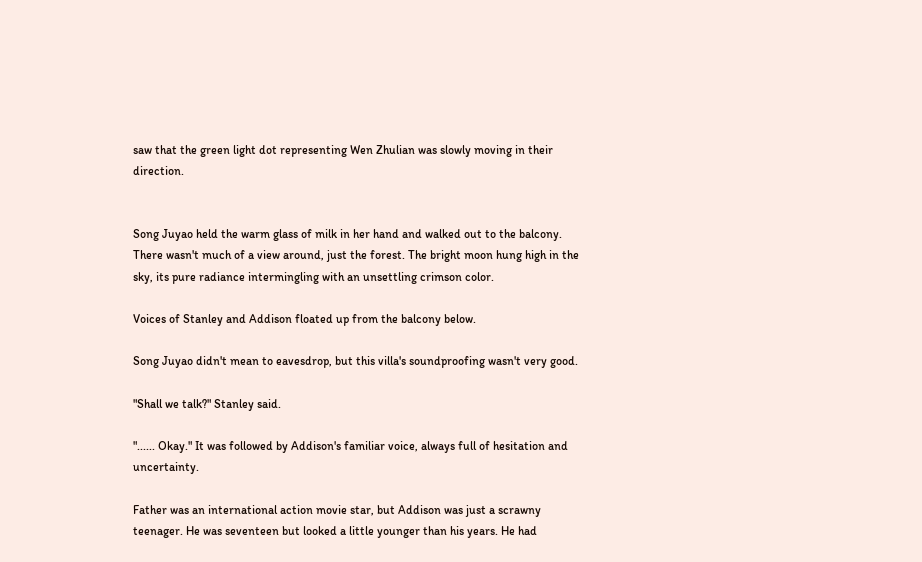saw that the green light dot representing Wen Zhulian was slowly moving in their direction.


Song Juyao held the warm glass of milk in her hand and walked out to the balcony. There wasn't much of a view around, just the forest. The bright moon hung high in the sky, its pure radiance intermingling with an unsettling crimson color.

Voices of Stanley and Addison floated up from the balcony below.

Song Juyao didn't mean to eavesdrop, but this villa's soundproofing wasn't very good.

"Shall we talk?" Stanley said.

"...... Okay." It was followed by Addison's familiar voice, always full of hesitation and uncertainty.

Father was an international action movie star, but Addison was just a scrawny teenager. He was seventeen but looked a little younger than his years. He had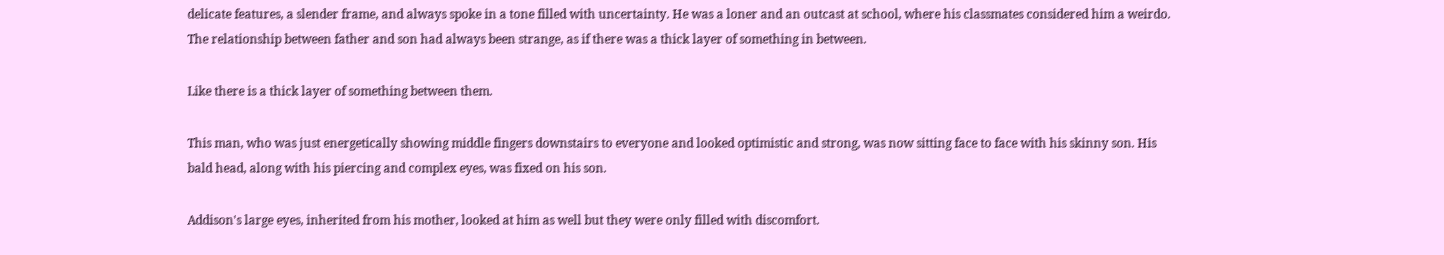delicate features, a slender frame, and always spoke in a tone filled with uncertainty. He was a loner and an outcast at school, where his classmates considered him a weirdo. The relationship between father and son had always been strange, as if there was a thick layer of something in between.

Like there is a thick layer of something between them.

This man, who was just energetically showing middle fingers downstairs to everyone and looked optimistic and strong, was now sitting face to face with his skinny son. His bald head, along with his piercing and complex eyes, was fixed on his son.

Addison's large eyes, inherited from his mother, looked at him as well but they were only filled with discomfort.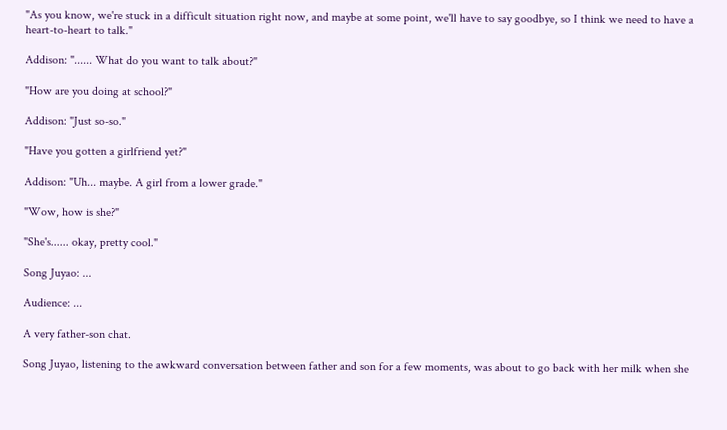"As you know, we're stuck in a difficult situation right now, and maybe at some point, we'll have to say goodbye, so I think we need to have a heart-to-heart to talk."

Addison: "...... What do you want to talk about?"

"How are you doing at school?"

Addison: "Just so-so."

"Have you gotten a girlfriend yet?"

Addison: "Uh... maybe. A girl from a lower grade."

"Wow, how is she?"

"She's...... okay, pretty cool."

Song Juyao: ...

Audience: ...

A very father-son chat.

Song Juyao, listening to the awkward conversation between father and son for a few moments, was about to go back with her milk when she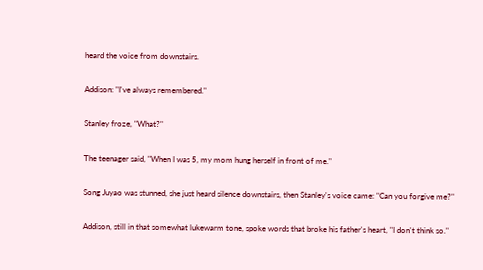heard the voice from downstairs.

Addison: "I've always remembered."

Stanley froze, "What?"

The teenager said, "When I was 5, my mom hung herself in front of me."

Song Juyao was stunned, she just heard silence downstairs, then Stanley's voice came: "Can you forgive me?"

Addison, still in that somewhat lukewarm tone, spoke words that broke his father's heart, "I don't think so."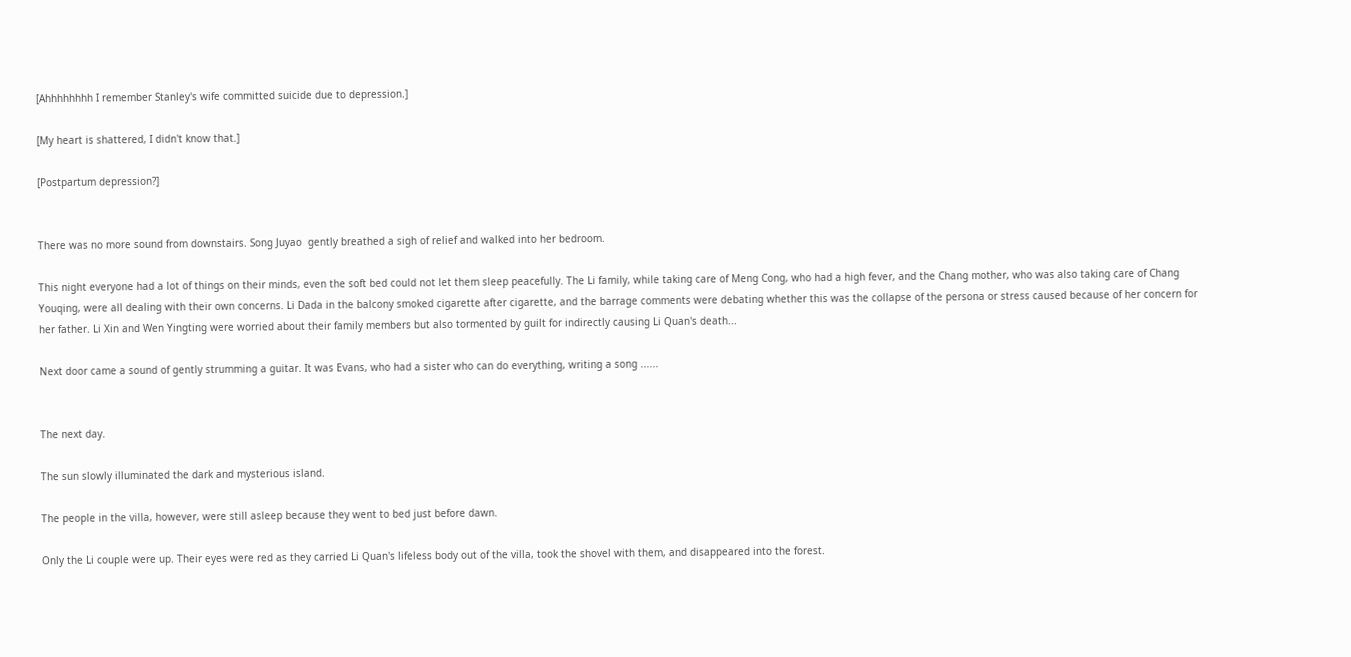[Ahhhhhhhh I remember Stanley's wife committed suicide due to depression.]

[My heart is shattered, I didn't know that.]

[Postpartum depression?]


There was no more sound from downstairs. Song Juyao  gently breathed a sigh of relief and walked into her bedroom.

This night everyone had a lot of things on their minds, even the soft bed could not let them sleep peacefully. The Li family, while taking care of Meng Cong, who had a high fever, and the Chang mother, who was also taking care of Chang Youqing, were all dealing with their own concerns. Li Dada in the balcony smoked cigarette after cigarette, and the barrage comments were debating whether this was the collapse of the persona or stress caused because of her concern for her father. Li Xin and Wen Yingting were worried about their family members but also tormented by guilt for indirectly causing Li Quan's death...

Next door came a sound of gently strumming a guitar. It was Evans, who had a sister who can do everything, writing a song ......


The next day.

The sun slowly illuminated the dark and mysterious island.

The people in the villa, however, were still asleep because they went to bed just before dawn.

Only the Li couple were up. Their eyes were red as they carried Li Quan's lifeless body out of the villa, took the shovel with them, and disappeared into the forest.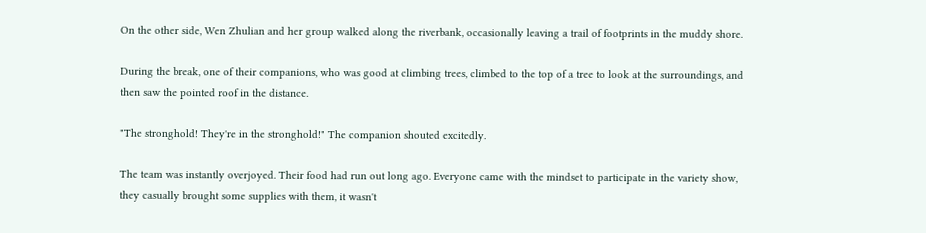On the other side, Wen Zhulian and her group walked along the riverbank, occasionally leaving a trail of footprints in the muddy shore.

During the break, one of their companions, who was good at climbing trees, climbed to the top of a tree to look at the surroundings, and then saw the pointed roof in the distance.

"The stronghold! They're in the stronghold!" The companion shouted excitedly.

The team was instantly overjoyed. Their food had run out long ago. Everyone came with the mindset to participate in the variety show, they casually brought some supplies with them, it wasn't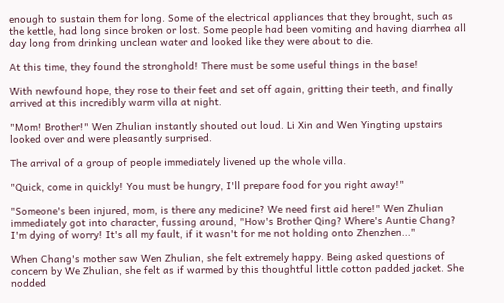enough to sustain them for long. Some of the electrical appliances that they brought, such as the kettle, had long since broken or lost. Some people had been vomiting and having diarrhea all day long from drinking unclean water and looked like they were about to die.

At this time, they found the stronghold! There must be some useful things in the base!

With newfound hope, they rose to their feet and set off again, gritting their teeth, and finally arrived at this incredibly warm villa at night.

"Mom! Brother!" Wen Zhulian instantly shouted out loud. Li Xin and Wen Yingting upstairs looked over and were pleasantly surprised.

The arrival of a group of people immediately livened up the whole villa.

"Quick, come in quickly! You must be hungry, I'll prepare food for you right away!"

"Someone's been injured, mom, is there any medicine? We need first aid here!" Wen Zhulian immediately got into character, fussing around, "How's Brother Qing? Where's Auntie Chang? I'm dying of worry! It's all my fault, if it wasn't for me not holding onto Zhenzhen..."

When Chang's mother saw Wen Zhulian, she felt extremely happy. Being asked questions of concern by We Zhulian, she felt as if warmed by this thoughtful little cotton padded jacket. She nodded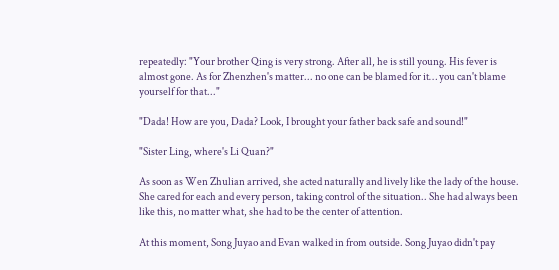repeatedly: "Your brother Qing is very strong. After all, he is still young. His fever is almost gone. As for Zhenzhen's matter... no one can be blamed for it… you can't blame yourself for that..."

"Dada! How are you, Dada? Look, I brought your father back safe and sound!"

"Sister Ling, where's Li Quan?"

As soon as Wen Zhulian arrived, she acted naturally and lively like the lady of the house. She cared for each and every person, taking control of the situation.. She had always been like this, no matter what, she had to be the center of attention.

At this moment, Song Juyao and Evan walked in from outside. Song Juyao didn't pay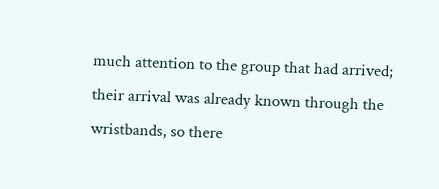much attention to the group that had arrived; their arrival was already known through the wristbands, so there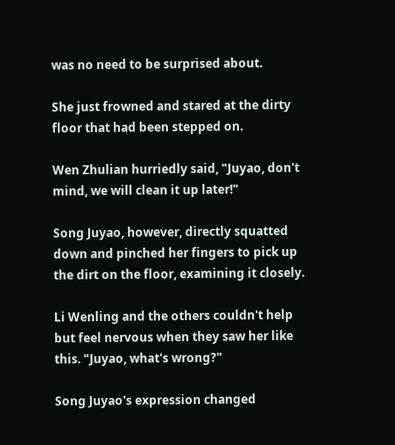was no need to be surprised about.

She just frowned and stared at the dirty floor that had been stepped on.

Wen Zhulian hurriedly said, "Juyao, don't mind, we will clean it up later!"

Song Juyao, however, directly squatted down and pinched her fingers to pick up the dirt on the floor, examining it closely.

Li Wenling and the others couldn't help but feel nervous when they saw her like this. "Juyao, what's wrong?"

Song Juyao's expression changed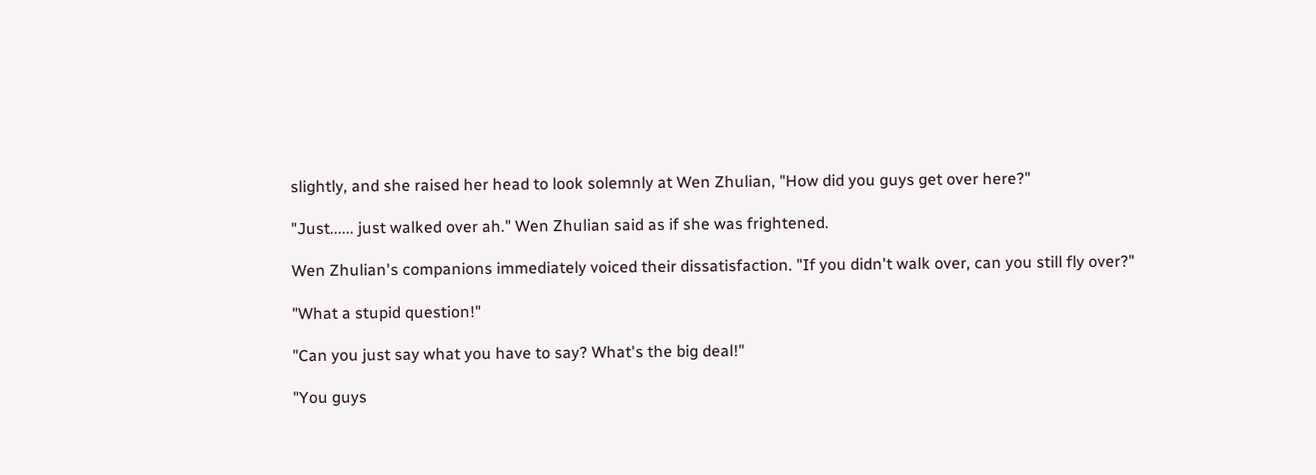slightly, and she raised her head to look solemnly at Wen Zhulian, "How did you guys get over here?"

"Just...... just walked over ah." Wen Zhulian said as if she was frightened.

Wen Zhulian's companions immediately voiced their dissatisfaction. "If you didn't walk over, can you still fly over?"

"What a stupid question!"

"Can you just say what you have to say? What's the big deal!"

"You guys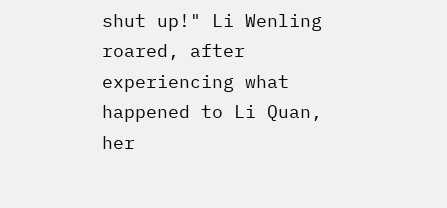shut up!" Li Wenling roared, after experiencing what happened to Li Quan, her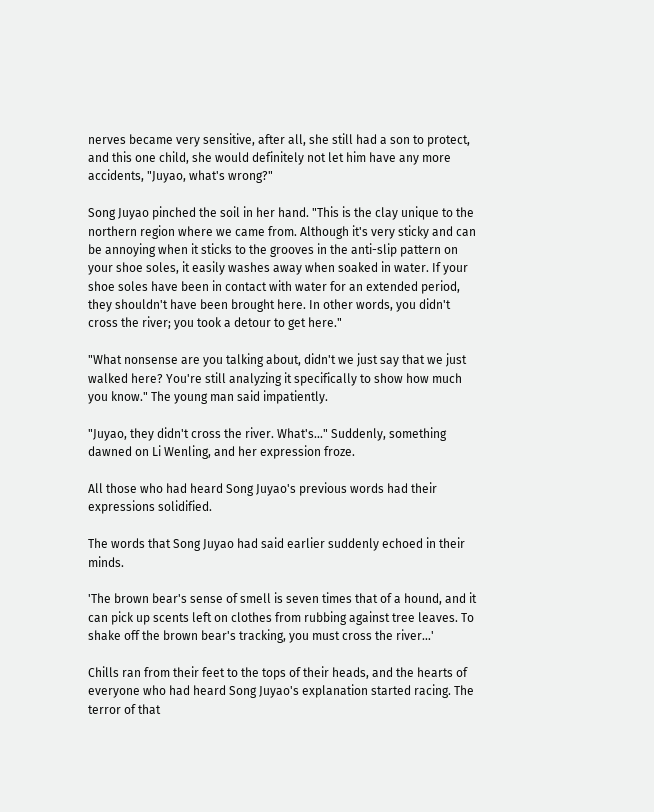nerves became very sensitive, after all, she still had a son to protect, and this one child, she would definitely not let him have any more accidents, "Juyao, what's wrong?"

Song Juyao pinched the soil in her hand. "This is the clay unique to the northern region where we came from. Although it's very sticky and can be annoying when it sticks to the grooves in the anti-slip pattern on your shoe soles, it easily washes away when soaked in water. If your shoe soles have been in contact with water for an extended period, they shouldn't have been brought here. In other words, you didn't cross the river; you took a detour to get here."

"What nonsense are you talking about, didn't we just say that we just walked here? You're still analyzing it specifically to show how much you know." The young man said impatiently.

"Juyao, they didn't cross the river. What's..." Suddenly, something dawned on Li Wenling, and her expression froze.

All those who had heard Song Juyao's previous words had their expressions solidified.

The words that Song Juyao had said earlier suddenly echoed in their minds.

'The brown bear's sense of smell is seven times that of a hound, and it can pick up scents left on clothes from rubbing against tree leaves. To shake off the brown bear's tracking, you must cross the river…'

Chills ran from their feet to the tops of their heads, and the hearts of everyone who had heard Song Juyao's explanation started racing. The terror of that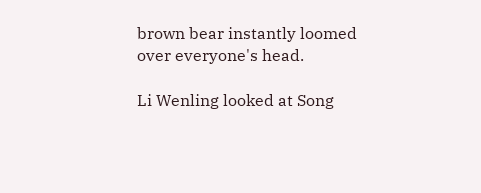brown bear instantly loomed over everyone's head.

Li Wenling looked at Song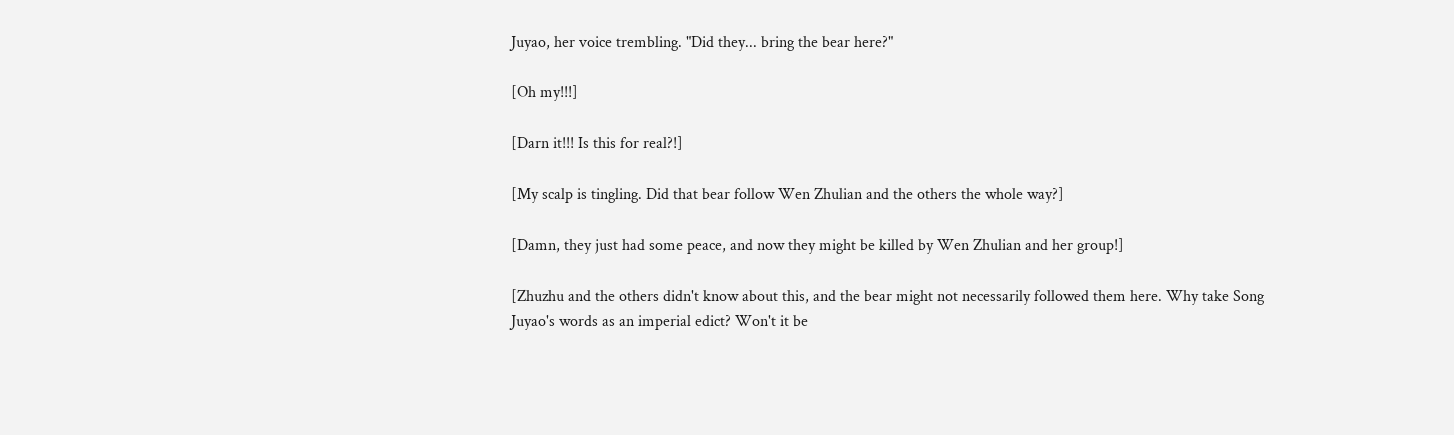Juyao, her voice trembling. "Did they... bring the bear here?"

[Oh my!!!]

[Darn it!!! Is this for real?!]

[My scalp is tingling. Did that bear follow Wen Zhulian and the others the whole way?]

[Damn, they just had some peace, and now they might be killed by Wen Zhulian and her group!]

[Zhuzhu and the others didn't know about this, and the bear might not necessarily followed them here. Why take Song Juyao's words as an imperial edict? Won't it be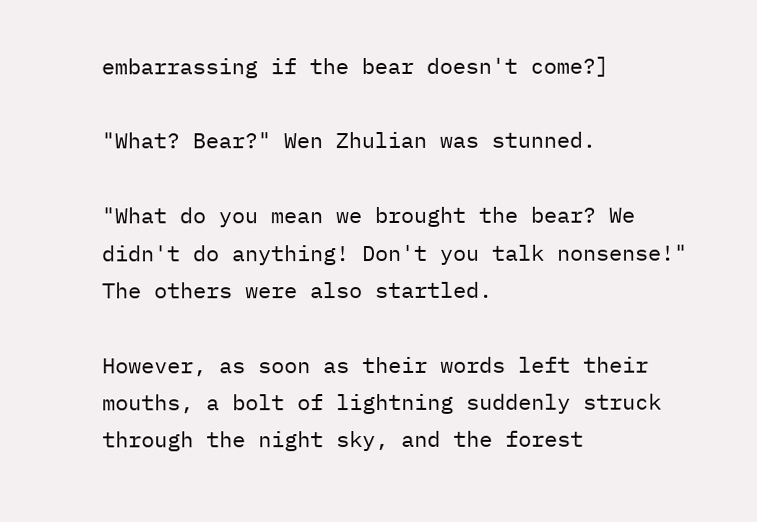embarrassing if the bear doesn't come?]

"What? Bear?" Wen Zhulian was stunned.

"What do you mean we brought the bear? We didn't do anything! Don't you talk nonsense!" The others were also startled.

However, as soon as their words left their mouths, a bolt of lightning suddenly struck through the night sky, and the forest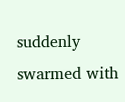suddenly swarmed with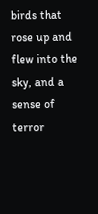birds that rose up and flew into the sky, and a sense of terror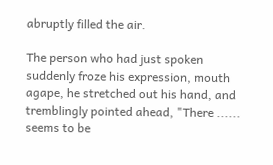abruptly filled the air.

The person who had just spoken suddenly froze his expression, mouth agape, he stretched out his hand, and tremblingly pointed ahead, "There ...... seems to be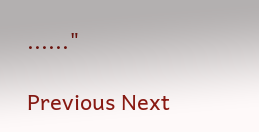......"

Previous Next